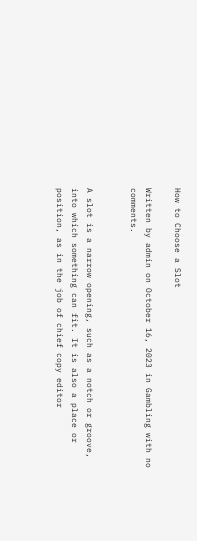How to Choose a Slot

Written by admin on October 16, 2023 in Gambling with no comments.


A slot is a narrow opening, such as a notch or groove, into which something can fit. It is also a place or position, as in the job of chief copy editor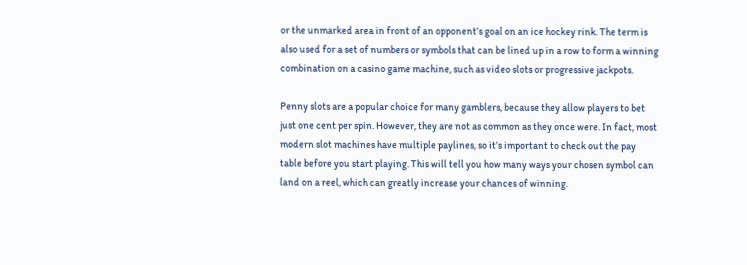or the unmarked area in front of an opponent’s goal on an ice hockey rink. The term is also used for a set of numbers or symbols that can be lined up in a row to form a winning combination on a casino game machine, such as video slots or progressive jackpots.

Penny slots are a popular choice for many gamblers, because they allow players to bet just one cent per spin. However, they are not as common as they once were. In fact, most modern slot machines have multiple paylines, so it’s important to check out the pay table before you start playing. This will tell you how many ways your chosen symbol can land on a reel, which can greatly increase your chances of winning.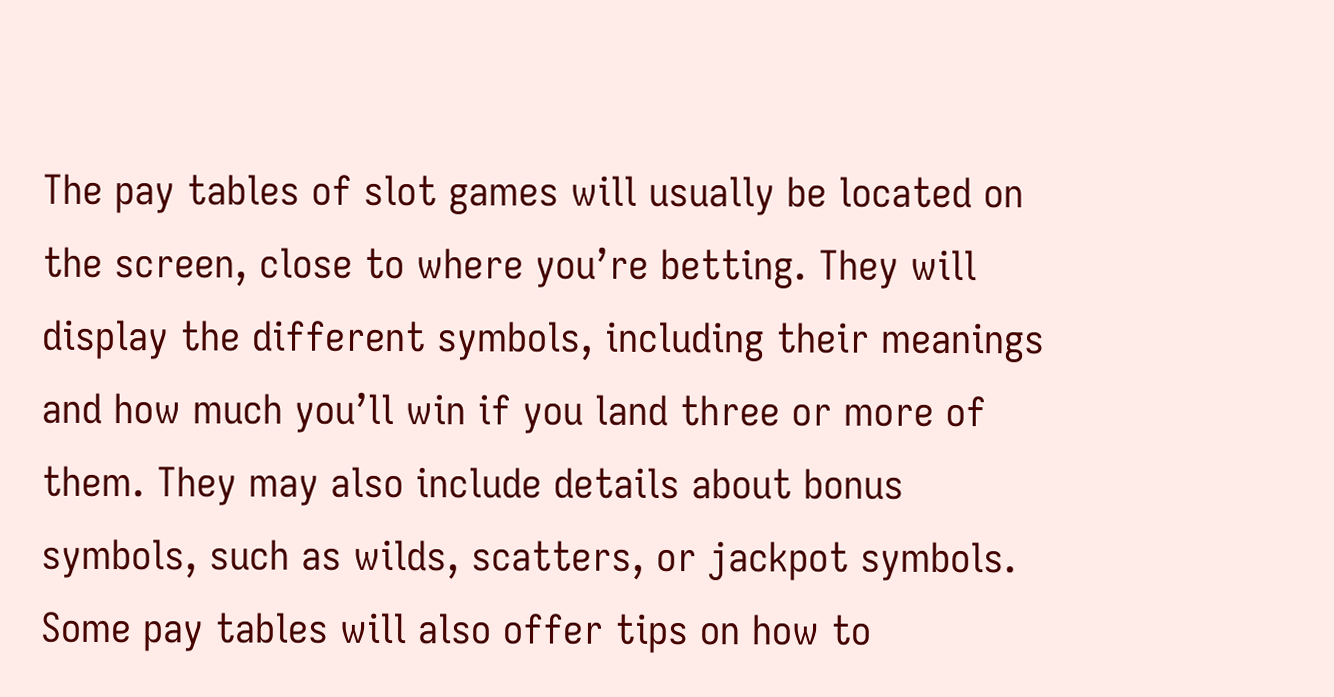The pay tables of slot games will usually be located on the screen, close to where you’re betting. They will display the different symbols, including their meanings and how much you’ll win if you land three or more of them. They may also include details about bonus symbols, such as wilds, scatters, or jackpot symbols. Some pay tables will also offer tips on how to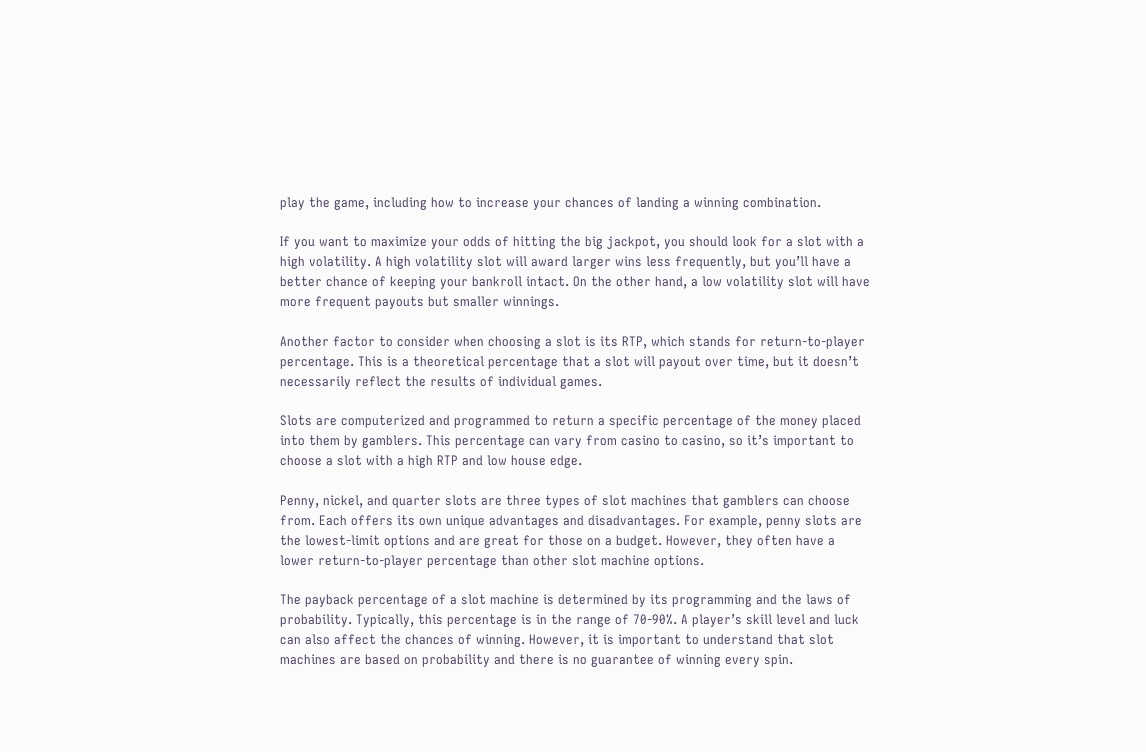play the game, including how to increase your chances of landing a winning combination.

If you want to maximize your odds of hitting the big jackpot, you should look for a slot with a high volatility. A high volatility slot will award larger wins less frequently, but you’ll have a better chance of keeping your bankroll intact. On the other hand, a low volatility slot will have more frequent payouts but smaller winnings.

Another factor to consider when choosing a slot is its RTP, which stands for return-to-player percentage. This is a theoretical percentage that a slot will payout over time, but it doesn’t necessarily reflect the results of individual games.

Slots are computerized and programmed to return a specific percentage of the money placed into them by gamblers. This percentage can vary from casino to casino, so it’s important to choose a slot with a high RTP and low house edge.

Penny, nickel, and quarter slots are three types of slot machines that gamblers can choose from. Each offers its own unique advantages and disadvantages. For example, penny slots are the lowest-limit options and are great for those on a budget. However, they often have a lower return-to-player percentage than other slot machine options.

The payback percentage of a slot machine is determined by its programming and the laws of probability. Typically, this percentage is in the range of 70-90%. A player’s skill level and luck can also affect the chances of winning. However, it is important to understand that slot machines are based on probability and there is no guarantee of winning every spin.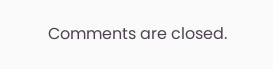Comments are closed.